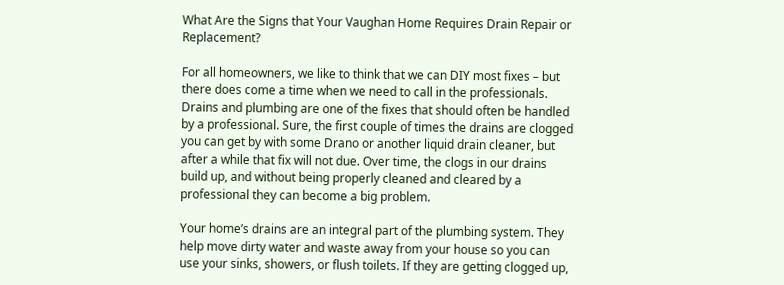What Are the Signs that Your Vaughan Home Requires Drain Repair or Replacement?

For all homeowners, we like to think that we can DIY most fixes – but there does come a time when we need to call in the professionals. Drains and plumbing are one of the fixes that should often be handled by a professional. Sure, the first couple of times the drains are clogged you can get by with some Drano or another liquid drain cleaner, but after a while that fix will not due. Over time, the clogs in our drains build up, and without being properly cleaned and cleared by a professional they can become a big problem.

Your home’s drains are an integral part of the plumbing system. They help move dirty water and waste away from your house so you can use your sinks, showers, or flush toilets. If they are getting clogged up,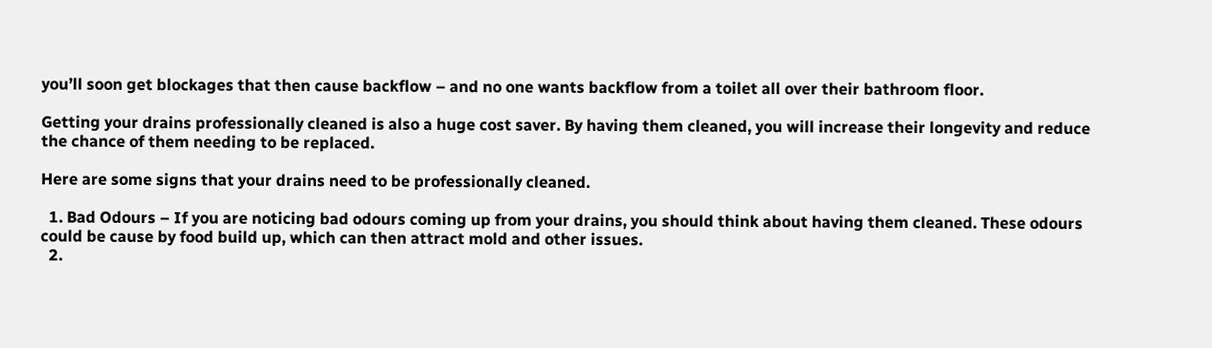you’ll soon get blockages that then cause backflow – and no one wants backflow from a toilet all over their bathroom floor.

Getting your drains professionally cleaned is also a huge cost saver. By having them cleaned, you will increase their longevity and reduce the chance of them needing to be replaced.

Here are some signs that your drains need to be professionally cleaned.

  1. Bad Odours – If you are noticing bad odours coming up from your drains, you should think about having them cleaned. These odours could be cause by food build up, which can then attract mold and other issues.
  2.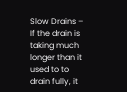Slow Drains – If the drain is taking much longer than it used to to drain fully, it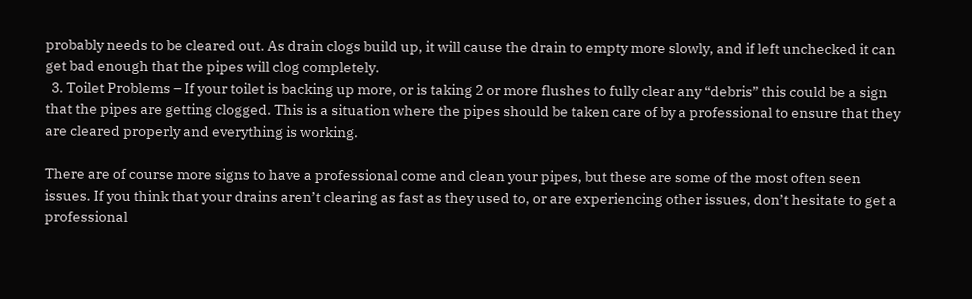probably needs to be cleared out. As drain clogs build up, it will cause the drain to empty more slowly, and if left unchecked it can get bad enough that the pipes will clog completely.
  3. Toilet Problems – If your toilet is backing up more, or is taking 2 or more flushes to fully clear any “debris” this could be a sign that the pipes are getting clogged. This is a situation where the pipes should be taken care of by a professional to ensure that they are cleared properly and everything is working.

There are of course more signs to have a professional come and clean your pipes, but these are some of the most often seen issues. If you think that your drains aren’t clearing as fast as they used to, or are experiencing other issues, don’t hesitate to get a professional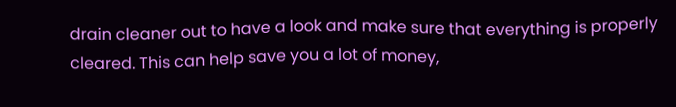drain cleaner out to have a look and make sure that everything is properly cleared. This can help save you a lot of money,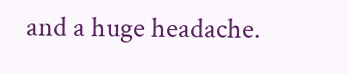and a huge headache.